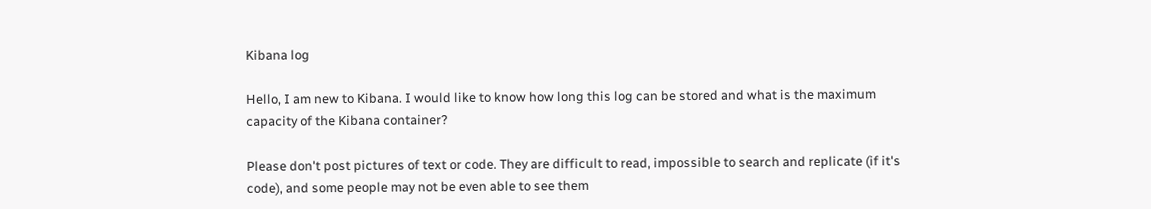Kibana log

Hello, I am new to Kibana. I would like to know how long this log can be stored and what is the maximum capacity of the Kibana container?

Please don't post pictures of text or code. They are difficult to read, impossible to search and replicate (if it's code), and some people may not be even able to see them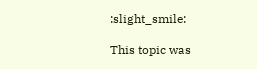:slight_smile:

This topic was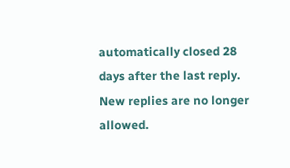automatically closed 28 days after the last reply. New replies are no longer allowed.